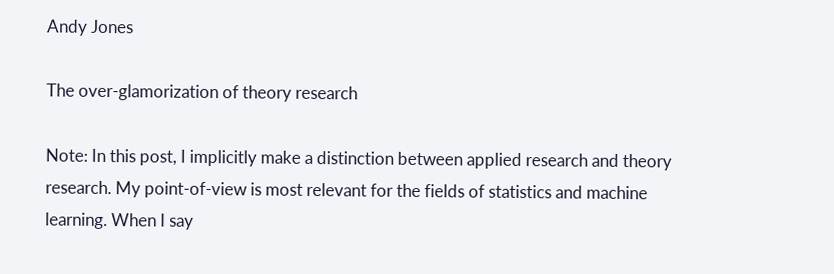Andy Jones

The over-glamorization of theory research

Note: In this post, I implicitly make a distinction between applied research and theory research. My point-of-view is most relevant for the fields of statistics and machine learning. When I say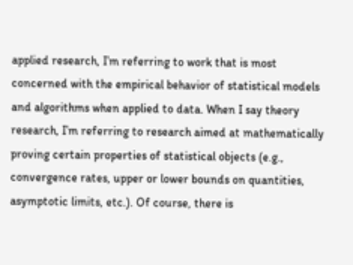applied research, I’m referring to work that is most concerned with the empirical behavior of statistical models and algorithms when applied to data. When I say theory research, I’m referring to research aimed at mathematically proving certain properties of statistical objects (e.g., convergence rates, upper or lower bounds on quantities, asymptotic limits, etc.). Of course, there is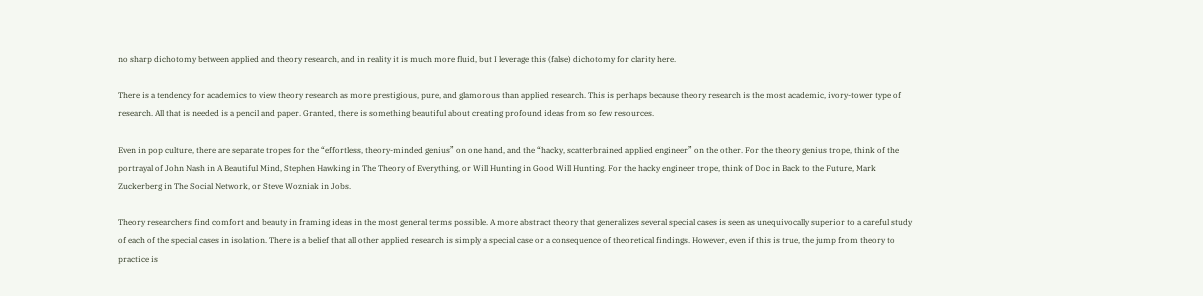no sharp dichotomy between applied and theory research, and in reality it is much more fluid, but I leverage this (false) dichotomy for clarity here.

There is a tendency for academics to view theory research as more prestigious, pure, and glamorous than applied research. This is perhaps because theory research is the most academic, ivory-tower type of research. All that is needed is a pencil and paper. Granted, there is something beautiful about creating profound ideas from so few resources.

Even in pop culture, there are separate tropes for the “effortless, theory-minded genius” on one hand, and the “hacky, scatterbrained applied engineer” on the other. For the theory genius trope, think of the portrayal of John Nash in A Beautiful Mind, Stephen Hawking in The Theory of Everything, or Will Hunting in Good Will Hunting. For the hacky engineer trope, think of Doc in Back to the Future, Mark Zuckerberg in The Social Network, or Steve Wozniak in Jobs.

Theory researchers find comfort and beauty in framing ideas in the most general terms possible. A more abstract theory that generalizes several special cases is seen as unequivocally superior to a careful study of each of the special cases in isolation. There is a belief that all other applied research is simply a special case or a consequence of theoretical findings. However, even if this is true, the jump from theory to practice is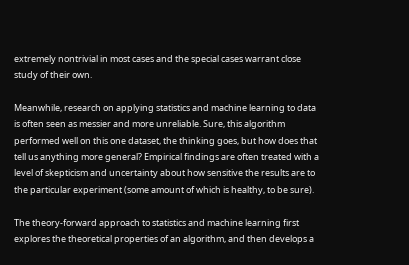extremely nontrivial in most cases and the special cases warrant close study of their own.

Meanwhile, research on applying statistics and machine learning to data is often seen as messier and more unreliable. Sure, this algorithm performed well on this one dataset, the thinking goes, but how does that tell us anything more general? Empirical findings are often treated with a level of skepticism and uncertainty about how sensitive the results are to the particular experiment (some amount of which is healthy, to be sure).

The theory-forward approach to statistics and machine learning first explores the theoretical properties of an algorithm, and then develops a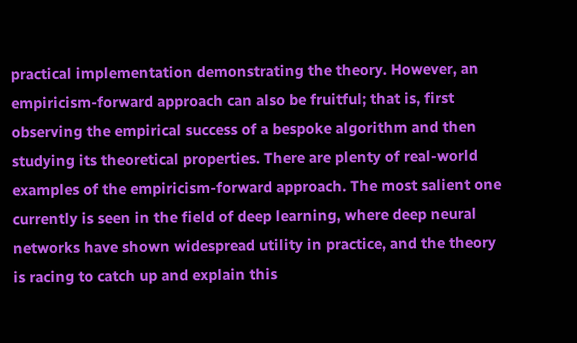practical implementation demonstrating the theory. However, an empiricism-forward approach can also be fruitful; that is, first observing the empirical success of a bespoke algorithm and then studying its theoretical properties. There are plenty of real-world examples of the empiricism-forward approach. The most salient one currently is seen in the field of deep learning, where deep neural networks have shown widespread utility in practice, and the theory is racing to catch up and explain this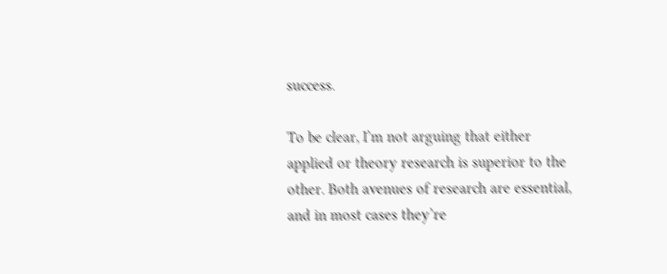success.

To be clear, I’m not arguing that either applied or theory research is superior to the other. Both avenues of research are essential, and in most cases they’re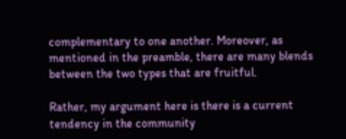complementary to one another. Moreover, as mentioned in the preamble, there are many blends between the two types that are fruitful.

Rather, my argument here is there is a current tendency in the community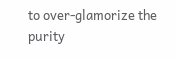to over-glamorize the purity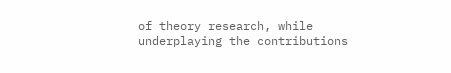of theory research, while underplaying the contributions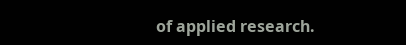of applied research.